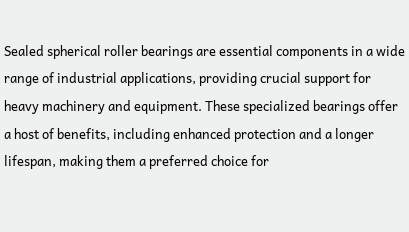Sealed spherical roller bearings are essential components in a wide range of industrial applications, providing crucial support for heavy machinery and equipment. These specialized bearings offer a host of benefits, including enhanced protection and a longer lifespan, making them a preferred choice for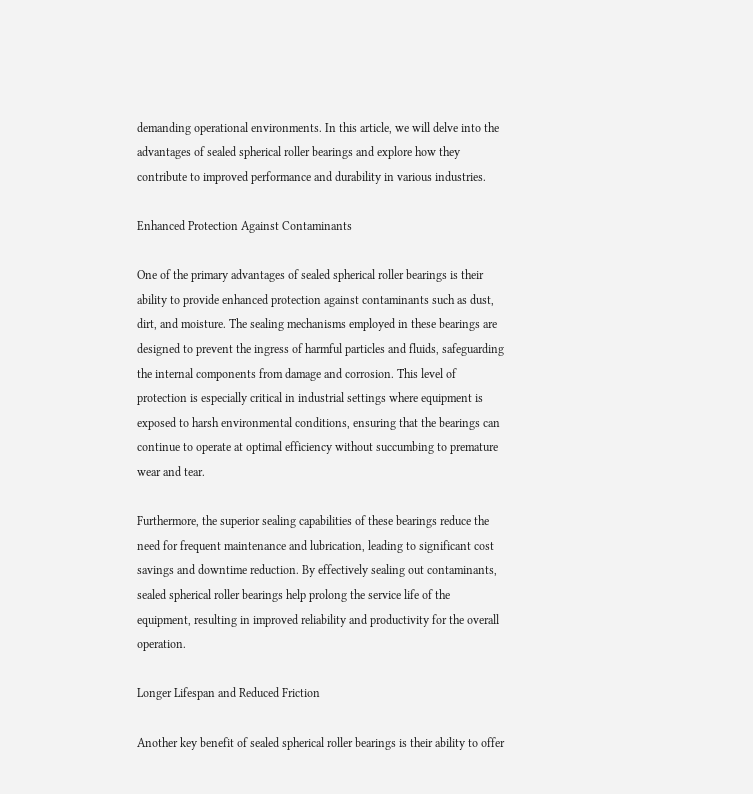demanding operational environments. In this article, we will delve into the advantages of sealed spherical roller bearings and explore how they contribute to improved performance and durability in various industries.

Enhanced Protection Against Contaminants

One of the primary advantages of sealed spherical roller bearings is their ability to provide enhanced protection against contaminants such as dust, dirt, and moisture. The sealing mechanisms employed in these bearings are designed to prevent the ingress of harmful particles and fluids, safeguarding the internal components from damage and corrosion. This level of protection is especially critical in industrial settings where equipment is exposed to harsh environmental conditions, ensuring that the bearings can continue to operate at optimal efficiency without succumbing to premature wear and tear.

Furthermore, the superior sealing capabilities of these bearings reduce the need for frequent maintenance and lubrication, leading to significant cost savings and downtime reduction. By effectively sealing out contaminants, sealed spherical roller bearings help prolong the service life of the equipment, resulting in improved reliability and productivity for the overall operation.

Longer Lifespan and Reduced Friction

Another key benefit of sealed spherical roller bearings is their ability to offer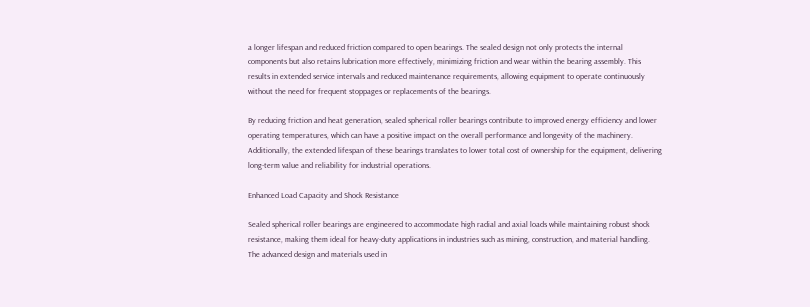a longer lifespan and reduced friction compared to open bearings. The sealed design not only protects the internal components but also retains lubrication more effectively, minimizing friction and wear within the bearing assembly. This results in extended service intervals and reduced maintenance requirements, allowing equipment to operate continuously without the need for frequent stoppages or replacements of the bearings.

By reducing friction and heat generation, sealed spherical roller bearings contribute to improved energy efficiency and lower operating temperatures, which can have a positive impact on the overall performance and longevity of the machinery. Additionally, the extended lifespan of these bearings translates to lower total cost of ownership for the equipment, delivering long-term value and reliability for industrial operations.

Enhanced Load Capacity and Shock Resistance

Sealed spherical roller bearings are engineered to accommodate high radial and axial loads while maintaining robust shock resistance, making them ideal for heavy-duty applications in industries such as mining, construction, and material handling. The advanced design and materials used in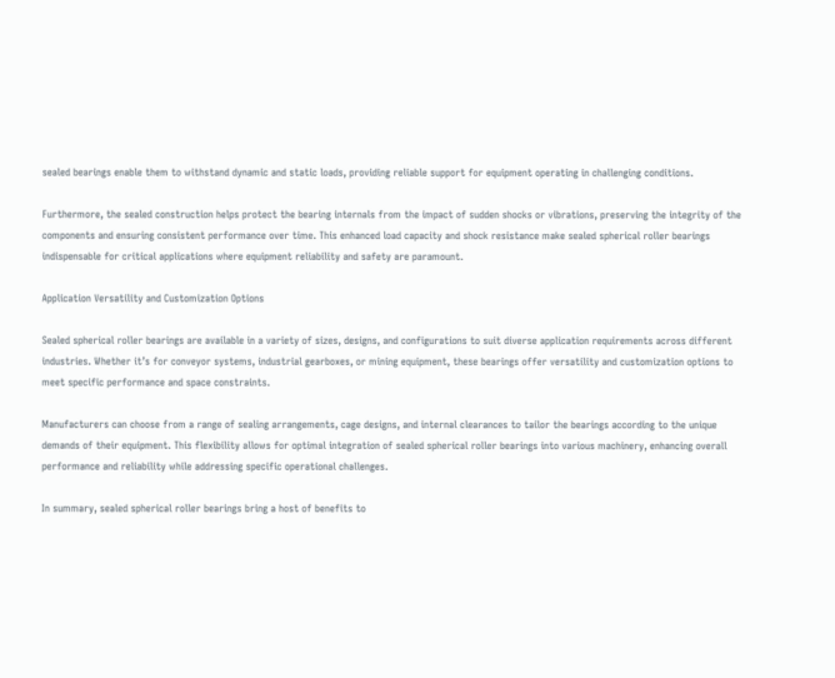sealed bearings enable them to withstand dynamic and static loads, providing reliable support for equipment operating in challenging conditions.

Furthermore, the sealed construction helps protect the bearing internals from the impact of sudden shocks or vibrations, preserving the integrity of the components and ensuring consistent performance over time. This enhanced load capacity and shock resistance make sealed spherical roller bearings indispensable for critical applications where equipment reliability and safety are paramount.

Application Versatility and Customization Options

Sealed spherical roller bearings are available in a variety of sizes, designs, and configurations to suit diverse application requirements across different industries. Whether it’s for conveyor systems, industrial gearboxes, or mining equipment, these bearings offer versatility and customization options to meet specific performance and space constraints.

Manufacturers can choose from a range of sealing arrangements, cage designs, and internal clearances to tailor the bearings according to the unique demands of their equipment. This flexibility allows for optimal integration of sealed spherical roller bearings into various machinery, enhancing overall performance and reliability while addressing specific operational challenges.

In summary, sealed spherical roller bearings bring a host of benefits to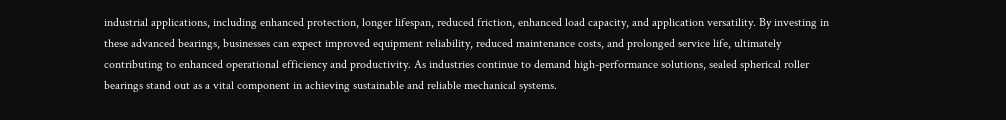industrial applications, including enhanced protection, longer lifespan, reduced friction, enhanced load capacity, and application versatility. By investing in these advanced bearings, businesses can expect improved equipment reliability, reduced maintenance costs, and prolonged service life, ultimately contributing to enhanced operational efficiency and productivity. As industries continue to demand high-performance solutions, sealed spherical roller bearings stand out as a vital component in achieving sustainable and reliable mechanical systems.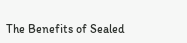The Benefits of Sealed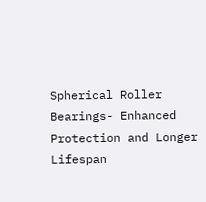Spherical Roller Bearings- Enhanced Protection and Longer Lifespan